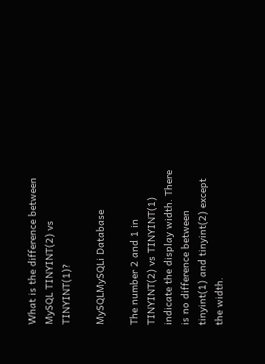What is the difference between MySQL TINYINT(2) vs TINYINT(1)?

MySQLMySQLi Database

The number 2 and 1 in TINYINT(2) vs TINYINT(1) indicate the display width. There is no difference between tinyint(1) and tinyint(2) except the width.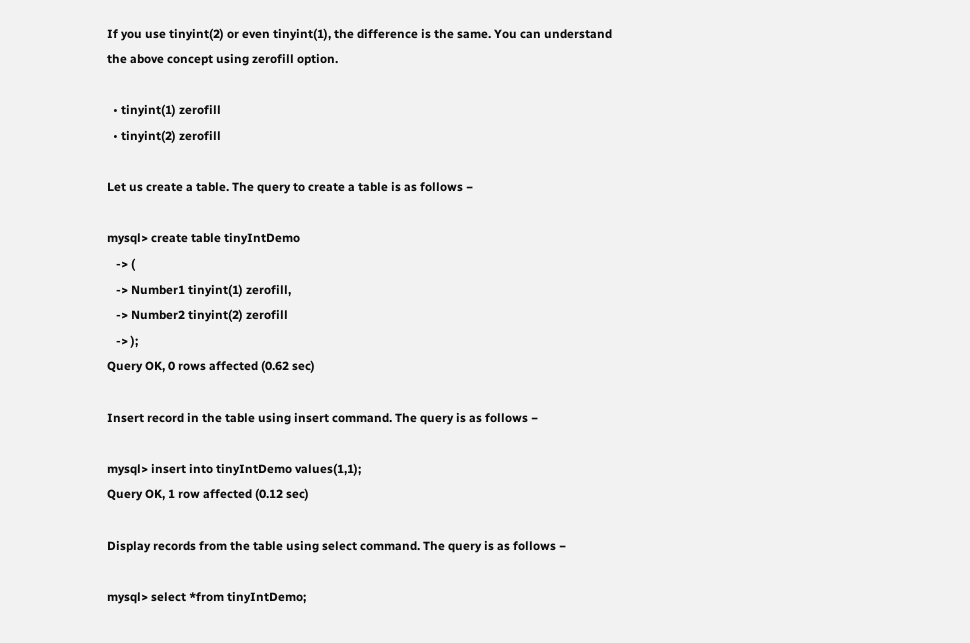If you use tinyint(2) or even tinyint(1), the difference is the same. You can understand the above concept using zerofill option.

  • tinyint(1) zerofill
  • tinyint(2) zerofill

Let us create a table. The query to create a table is as follows −

mysql> create table tinyIntDemo
   -> (
   -> Number1 tinyint(1) zerofill,
   -> Number2 tinyint(2) zerofill
   -> );
Query OK, 0 rows affected (0.62 sec)

Insert record in the table using insert command. The query is as follows −

mysql> insert into tinyIntDemo values(1,1);
Query OK, 1 row affected (0.12 sec)

Display records from the table using select command. The query is as follows −

mysql> select *from tinyIntDemo;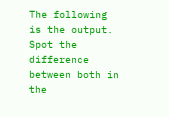The following is the output. Spot the difference between both in the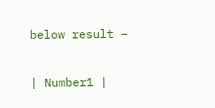below result −

| Number1 |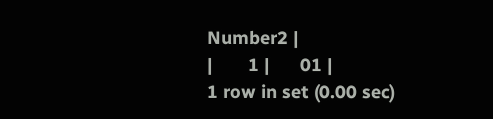Number2 |
|       1 |      01 |
1 row in set (0.00 sec)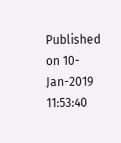Published on 10-Jan-2019 11:53:40